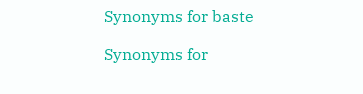Synonyms for baste

Synonyms for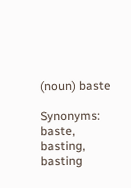(noun) baste

Synonyms: baste, basting, basting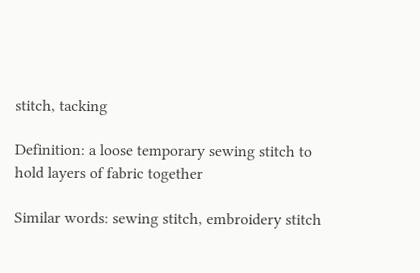stitch, tacking

Definition: a loose temporary sewing stitch to hold layers of fabric together

Similar words: sewing stitch, embroidery stitch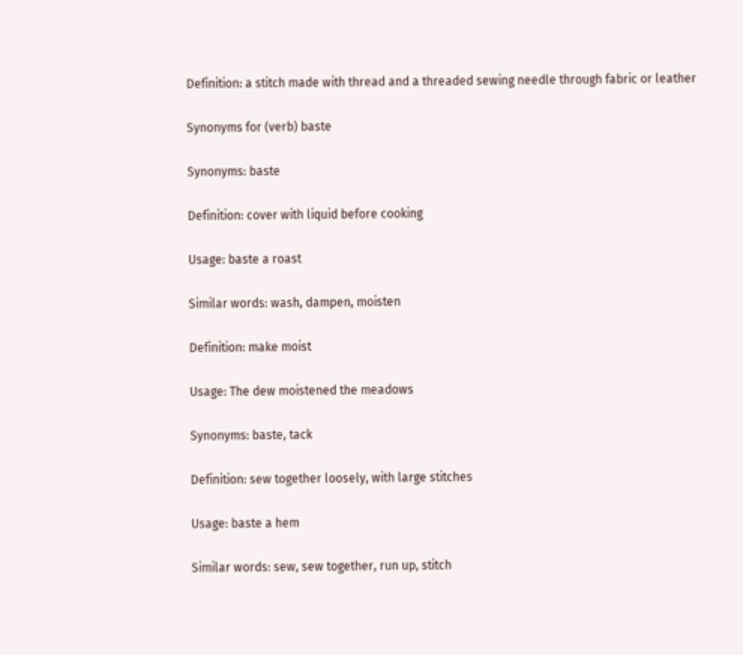Definition: a stitch made with thread and a threaded sewing needle through fabric or leather

Synonyms for (verb) baste

Synonyms: baste

Definition: cover with liquid before cooking

Usage: baste a roast

Similar words: wash, dampen, moisten

Definition: make moist

Usage: The dew moistened the meadows

Synonyms: baste, tack

Definition: sew together loosely, with large stitches

Usage: baste a hem

Similar words: sew, sew together, run up, stitch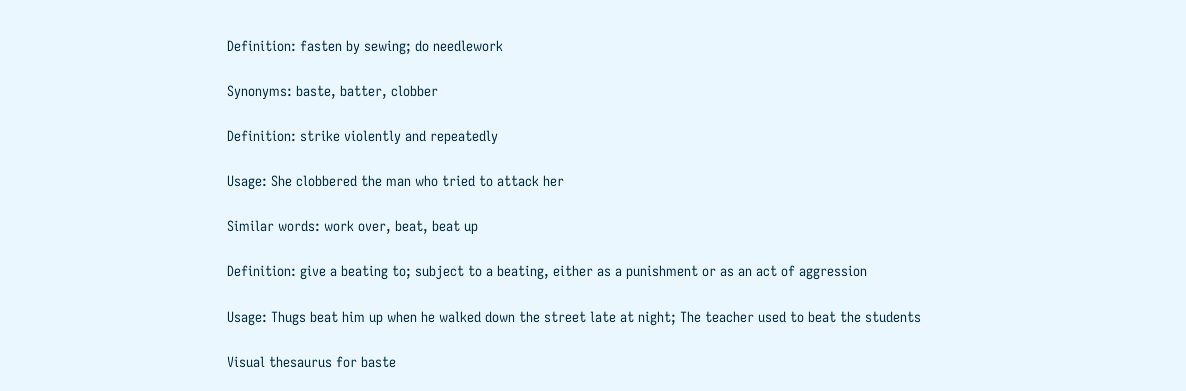Definition: fasten by sewing; do needlework

Synonyms: baste, batter, clobber

Definition: strike violently and repeatedly

Usage: She clobbered the man who tried to attack her

Similar words: work over, beat, beat up

Definition: give a beating to; subject to a beating, either as a punishment or as an act of aggression

Usage: Thugs beat him up when he walked down the street late at night; The teacher used to beat the students

Visual thesaurus for baste